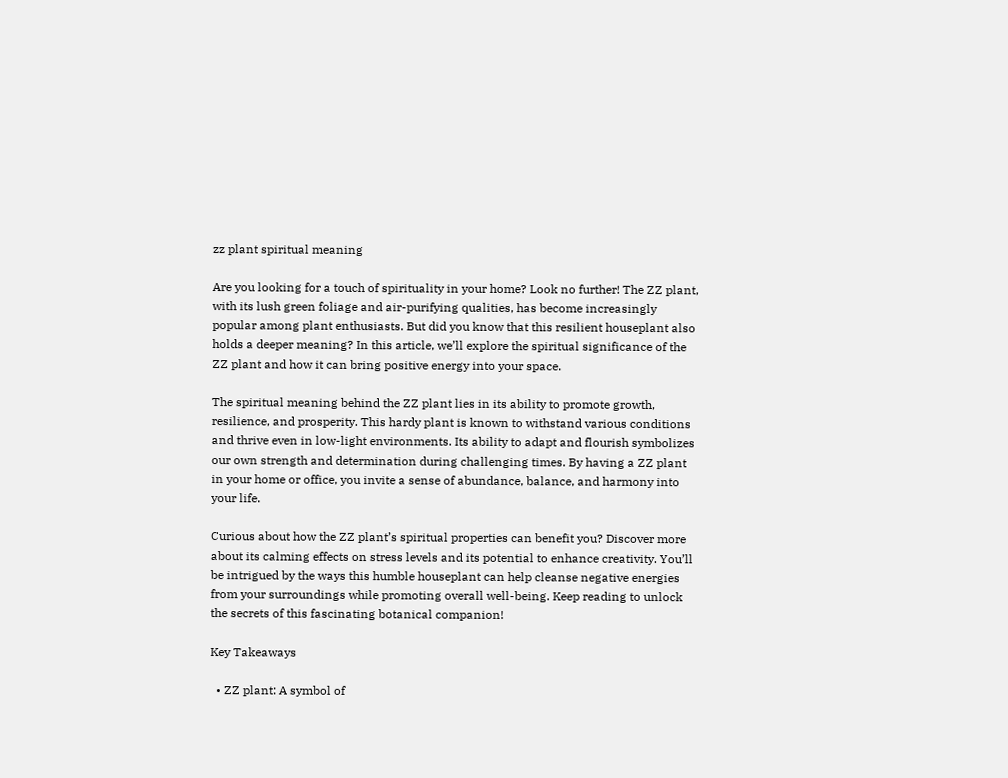zz plant spiritual meaning

Are you looking for a touch of spirituality in your home? Look no further! The ZZ plant, with its lush green foliage and air-purifying qualities, has become increasingly popular among plant enthusiasts. But did you know that this resilient houseplant also holds a deeper meaning? In this article, we’ll explore the spiritual significance of the ZZ plant and how it can bring positive energy into your space.

The spiritual meaning behind the ZZ plant lies in its ability to promote growth, resilience, and prosperity. This hardy plant is known to withstand various conditions and thrive even in low-light environments. Its ability to adapt and flourish symbolizes our own strength and determination during challenging times. By having a ZZ plant in your home or office, you invite a sense of abundance, balance, and harmony into your life.

Curious about how the ZZ plant’s spiritual properties can benefit you? Discover more about its calming effects on stress levels and its potential to enhance creativity. You’ll be intrigued by the ways this humble houseplant can help cleanse negative energies from your surroundings while promoting overall well-being. Keep reading to unlock the secrets of this fascinating botanical companion!

Key Takeaways

  • ZZ plant: A symbol of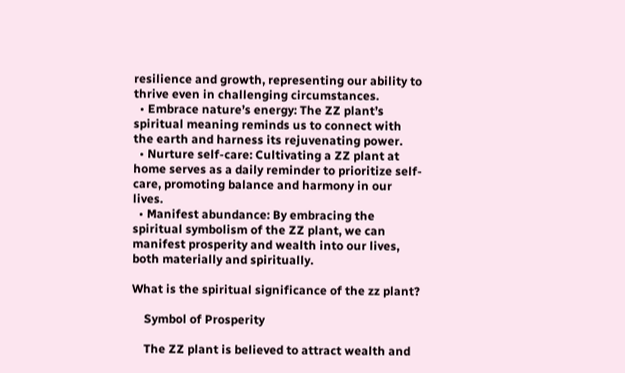resilience and growth, representing our ability to thrive even in challenging circumstances.
  • Embrace nature’s energy: The ZZ plant’s spiritual meaning reminds us to connect with the earth and harness its rejuvenating power.
  • Nurture self-care: Cultivating a ZZ plant at home serves as a daily reminder to prioritize self-care, promoting balance and harmony in our lives.
  • Manifest abundance: By embracing the spiritual symbolism of the ZZ plant, we can manifest prosperity and wealth into our lives, both materially and spiritually.

What is the spiritual significance of the zz plant?

    Symbol of Prosperity

    The ZZ plant is believed to attract wealth and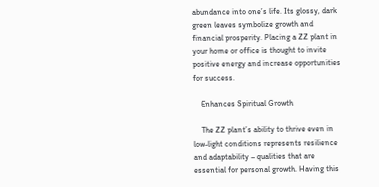abundance into one’s life. Its glossy, dark green leaves symbolize growth and financial prosperity. Placing a ZZ plant in your home or office is thought to invite positive energy and increase opportunities for success.

    Enhances Spiritual Growth

    The ZZ plant’s ability to thrive even in low-light conditions represents resilience and adaptability – qualities that are essential for personal growth. Having this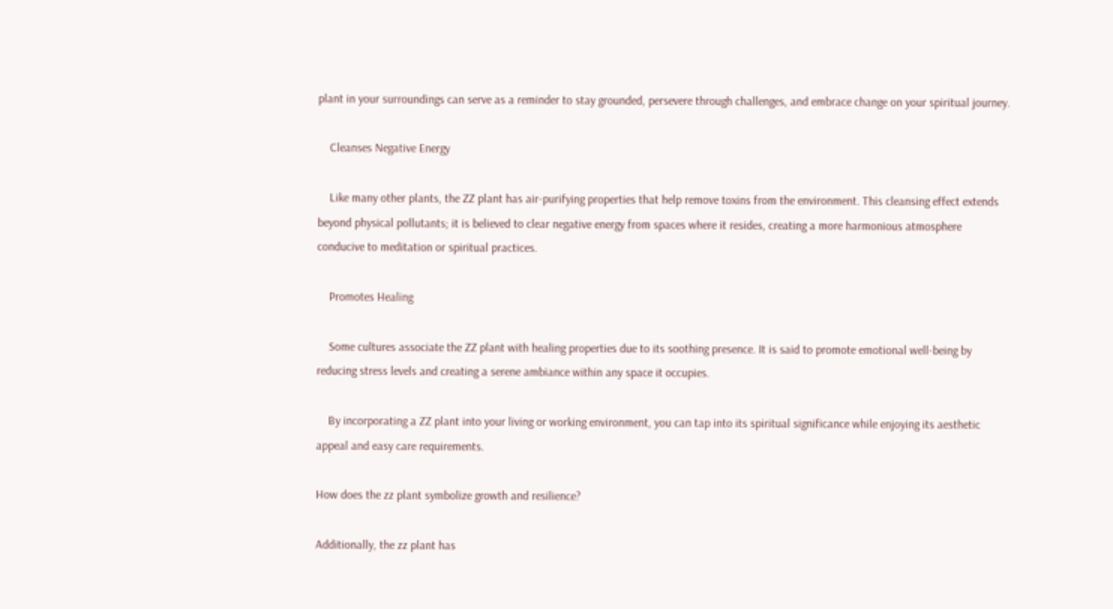plant in your surroundings can serve as a reminder to stay grounded, persevere through challenges, and embrace change on your spiritual journey.

    Cleanses Negative Energy

    Like many other plants, the ZZ plant has air-purifying properties that help remove toxins from the environment. This cleansing effect extends beyond physical pollutants; it is believed to clear negative energy from spaces where it resides, creating a more harmonious atmosphere conducive to meditation or spiritual practices.

    Promotes Healing

    Some cultures associate the ZZ plant with healing properties due to its soothing presence. It is said to promote emotional well-being by reducing stress levels and creating a serene ambiance within any space it occupies.

    By incorporating a ZZ plant into your living or working environment, you can tap into its spiritual significance while enjoying its aesthetic appeal and easy care requirements.

How does the zz plant symbolize growth and resilience?

Additionally, the zz plant has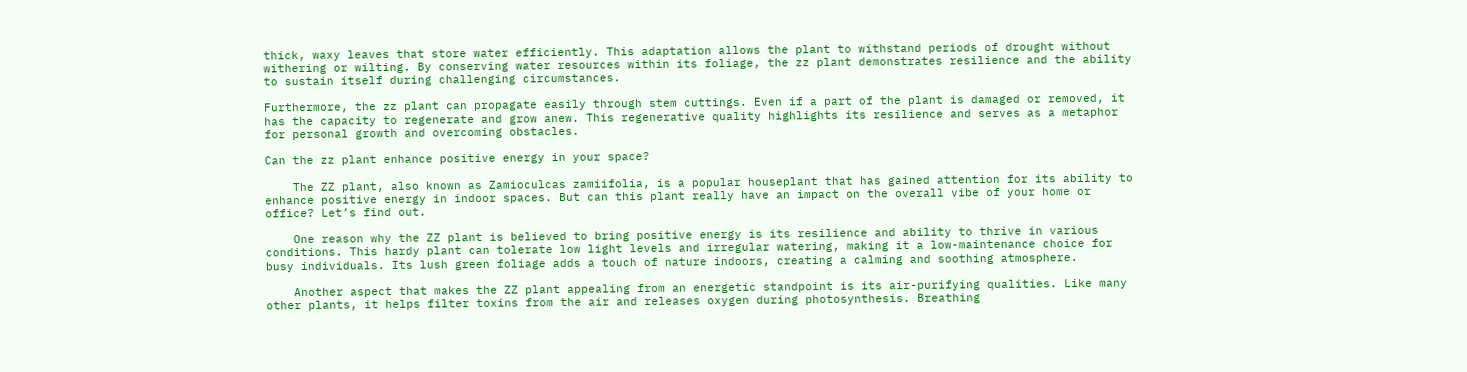thick, waxy leaves that store water efficiently. This adaptation allows the plant to withstand periods of drought without withering or wilting. By conserving water resources within its foliage, the zz plant demonstrates resilience and the ability to sustain itself during challenging circumstances.

Furthermore, the zz plant can propagate easily through stem cuttings. Even if a part of the plant is damaged or removed, it has the capacity to regenerate and grow anew. This regenerative quality highlights its resilience and serves as a metaphor for personal growth and overcoming obstacles.

Can the zz plant enhance positive energy in your space?

    The ZZ plant, also known as Zamioculcas zamiifolia, is a popular houseplant that has gained attention for its ability to enhance positive energy in indoor spaces. But can this plant really have an impact on the overall vibe of your home or office? Let’s find out.

    One reason why the ZZ plant is believed to bring positive energy is its resilience and ability to thrive in various conditions. This hardy plant can tolerate low light levels and irregular watering, making it a low-maintenance choice for busy individuals. Its lush green foliage adds a touch of nature indoors, creating a calming and soothing atmosphere.

    Another aspect that makes the ZZ plant appealing from an energetic standpoint is its air-purifying qualities. Like many other plants, it helps filter toxins from the air and releases oxygen during photosynthesis. Breathing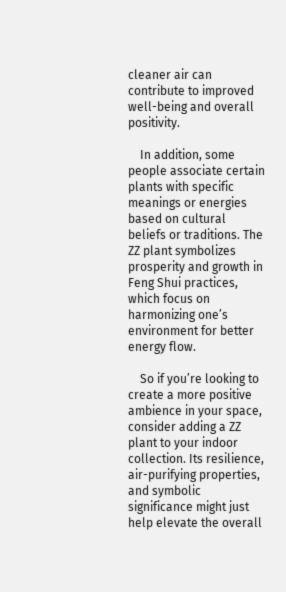cleaner air can contribute to improved well-being and overall positivity.

    In addition, some people associate certain plants with specific meanings or energies based on cultural beliefs or traditions. The ZZ plant symbolizes prosperity and growth in Feng Shui practices, which focus on harmonizing one’s environment for better energy flow.

    So if you’re looking to create a more positive ambience in your space, consider adding a ZZ plant to your indoor collection. Its resilience, air-purifying properties, and symbolic significance might just help elevate the overall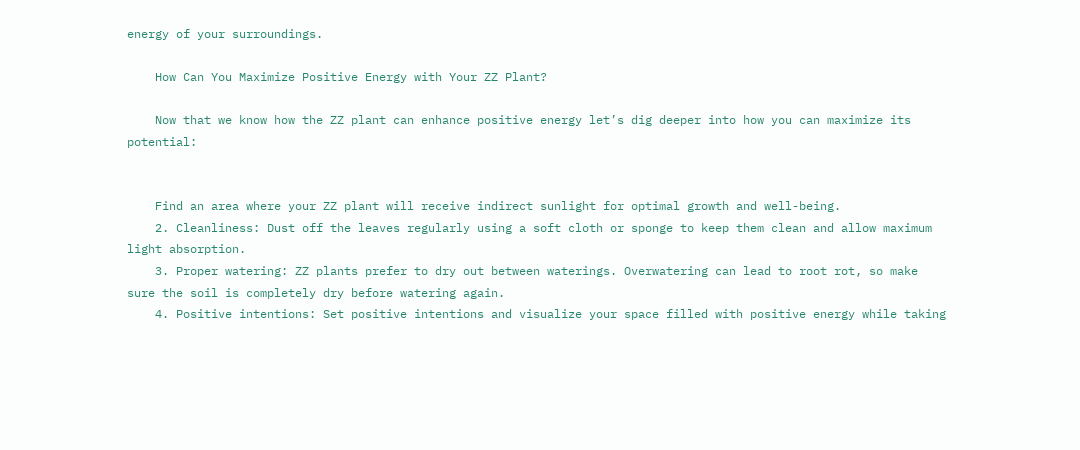energy of your surroundings.

    How Can You Maximize Positive Energy with Your ZZ Plant?

    Now that we know how the ZZ plant can enhance positive energy let’s dig deeper into how you can maximize its potential:


    Find an area where your ZZ plant will receive indirect sunlight for optimal growth and well-being.
    2. Cleanliness: Dust off the leaves regularly using a soft cloth or sponge to keep them clean and allow maximum light absorption.
    3. Proper watering: ZZ plants prefer to dry out between waterings. Overwatering can lead to root rot, so make sure the soil is completely dry before watering again.
    4. Positive intentions: Set positive intentions and visualize your space filled with positive energy while taking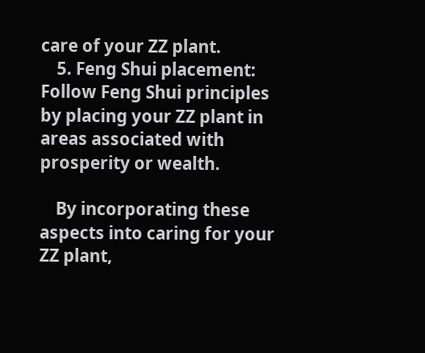care of your ZZ plant.
    5. Feng Shui placement: Follow Feng Shui principles by placing your ZZ plant in areas associated with prosperity or wealth.

    By incorporating these aspects into caring for your ZZ plant,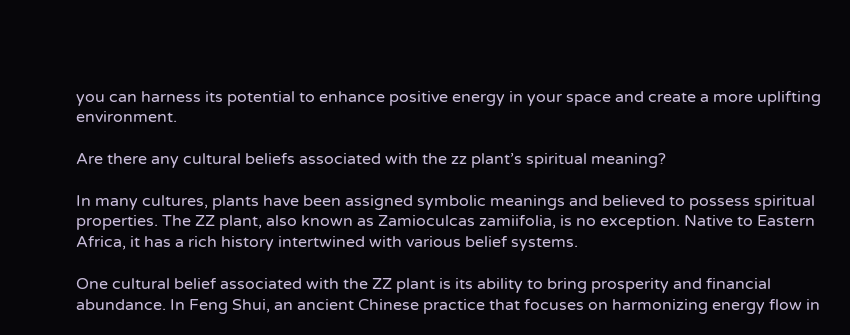you can harness its potential to enhance positive energy in your space and create a more uplifting environment.

Are there any cultural beliefs associated with the zz plant’s spiritual meaning?

In many cultures, plants have been assigned symbolic meanings and believed to possess spiritual properties. The ZZ plant, also known as Zamioculcas zamiifolia, is no exception. Native to Eastern Africa, it has a rich history intertwined with various belief systems.

One cultural belief associated with the ZZ plant is its ability to bring prosperity and financial abundance. In Feng Shui, an ancient Chinese practice that focuses on harmonizing energy flow in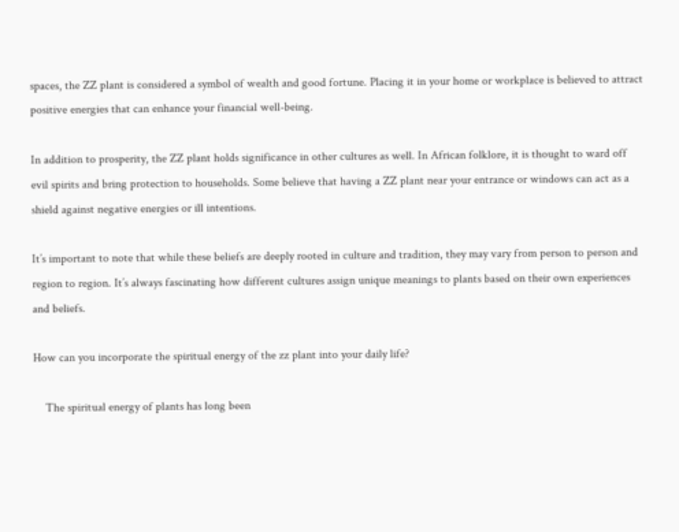spaces, the ZZ plant is considered a symbol of wealth and good fortune. Placing it in your home or workplace is believed to attract positive energies that can enhance your financial well-being.

In addition to prosperity, the ZZ plant holds significance in other cultures as well. In African folklore, it is thought to ward off evil spirits and bring protection to households. Some believe that having a ZZ plant near your entrance or windows can act as a shield against negative energies or ill intentions.

It’s important to note that while these beliefs are deeply rooted in culture and tradition, they may vary from person to person and region to region. It’s always fascinating how different cultures assign unique meanings to plants based on their own experiences and beliefs.

How can you incorporate the spiritual energy of the zz plant into your daily life?

    The spiritual energy of plants has long been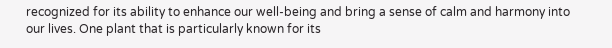recognized for its ability to enhance our well-being and bring a sense of calm and harmony into our lives. One plant that is particularly known for its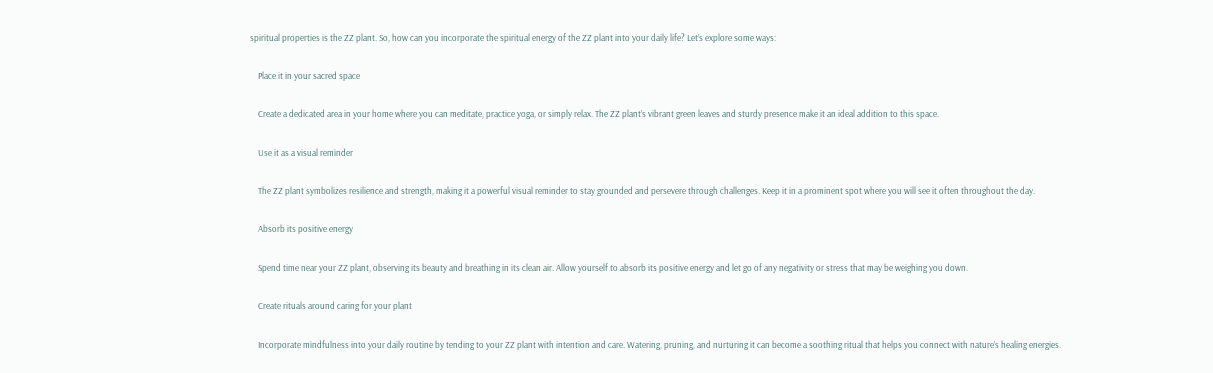spiritual properties is the ZZ plant. So, how can you incorporate the spiritual energy of the ZZ plant into your daily life? Let’s explore some ways:

    Place it in your sacred space

    Create a dedicated area in your home where you can meditate, practice yoga, or simply relax. The ZZ plant’s vibrant green leaves and sturdy presence make it an ideal addition to this space.

    Use it as a visual reminder

    The ZZ plant symbolizes resilience and strength, making it a powerful visual reminder to stay grounded and persevere through challenges. Keep it in a prominent spot where you will see it often throughout the day.

    Absorb its positive energy

    Spend time near your ZZ plant, observing its beauty and breathing in its clean air. Allow yourself to absorb its positive energy and let go of any negativity or stress that may be weighing you down.

    Create rituals around caring for your plant

    Incorporate mindfulness into your daily routine by tending to your ZZ plant with intention and care. Watering, pruning, and nurturing it can become a soothing ritual that helps you connect with nature’s healing energies.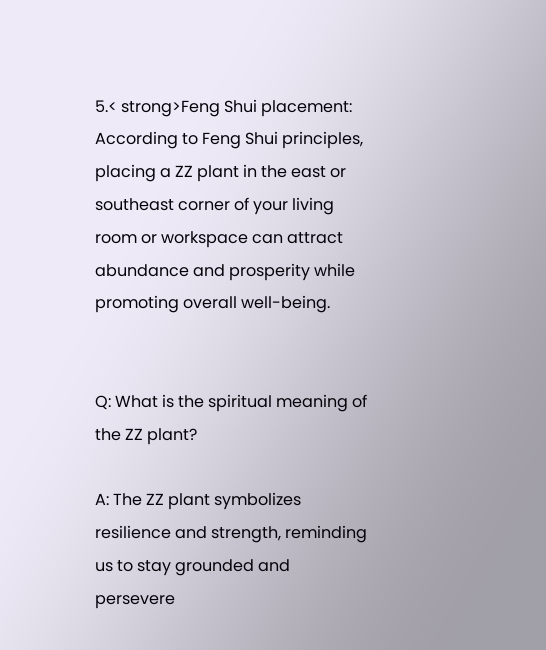5.< strong>Feng Shui placement: According to Feng Shui principles, placing a ZZ plant in the east or southeast corner of your living room or workspace can attract abundance and prosperity while promoting overall well-being.


Q: What is the spiritual meaning of the ZZ plant?

A: The ZZ plant symbolizes resilience and strength, reminding us to stay grounded and persevere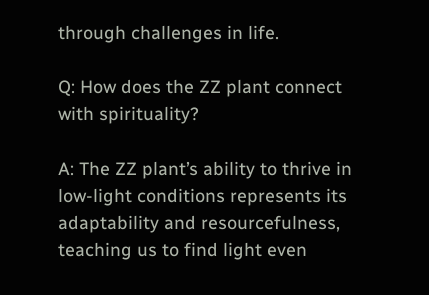through challenges in life.

Q: How does the ZZ plant connect with spirituality?

A: The ZZ plant’s ability to thrive in low-light conditions represents its adaptability and resourcefulness, teaching us to find light even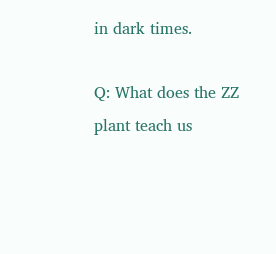in dark times.

Q: What does the ZZ plant teach us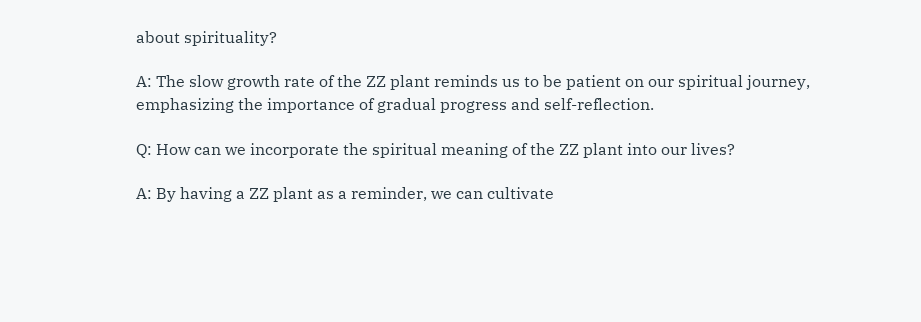about spirituality?

A: The slow growth rate of the ZZ plant reminds us to be patient on our spiritual journey, emphasizing the importance of gradual progress and self-reflection.

Q: How can we incorporate the spiritual meaning of the ZZ plant into our lives?

A: By having a ZZ plant as a reminder, we can cultivate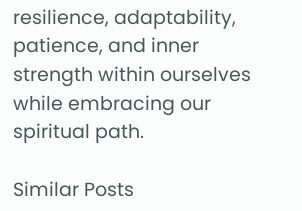resilience, adaptability, patience, and inner strength within ourselves while embracing our spiritual path.

Similar Posts